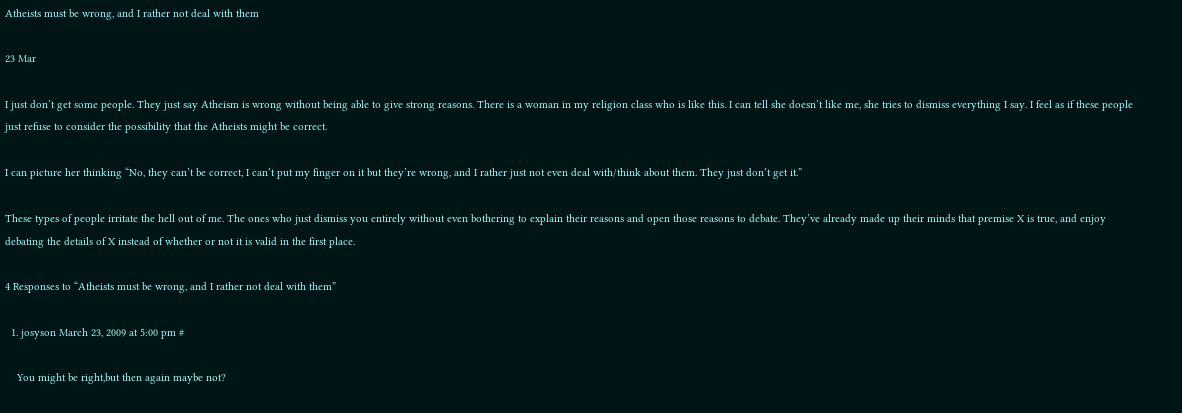Atheists must be wrong, and I rather not deal with them

23 Mar

I just don’t get some people. They just say Atheism is wrong without being able to give strong reasons. There is a woman in my religion class who is like this. I can tell she doesn’t like me, she tries to dismiss everything I say. I feel as if these people just refuse to consider the possibility that the Atheists might be correct.

I can picture her thinking “No, they can’t be correct, I can’t put my finger on it but they’re wrong, and I rather just not even deal with/think about them. They just don’t get it.”

These types of people irritate the hell out of me. The ones who just dismiss you entirely without even bothering to explain their reasons and open those reasons to debate. They’ve already made up their minds that premise X is true, and enjoy debating the details of X instead of whether or not it is valid in the first place.

4 Responses to “Atheists must be wrong, and I rather not deal with them”

  1. josyson March 23, 2009 at 5:00 pm #

    You might be right,but then again maybe not?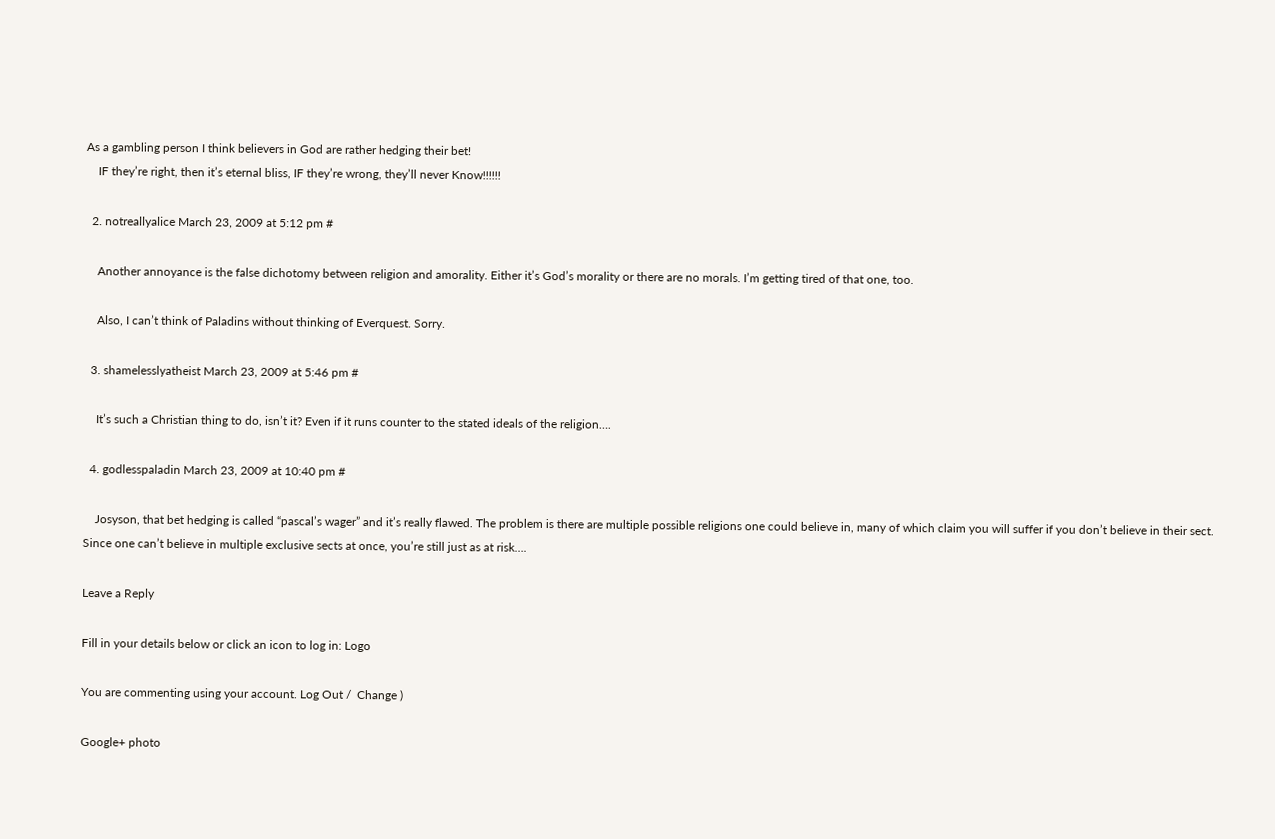As a gambling person I think believers in God are rather hedging their bet!
    IF they’re right, then it’s eternal bliss, IF they’re wrong, they’ll never Know!!!!!!

  2. notreallyalice March 23, 2009 at 5:12 pm #

    Another annoyance is the false dichotomy between religion and amorality. Either it’s God’s morality or there are no morals. I’m getting tired of that one, too.

    Also, I can’t think of Paladins without thinking of Everquest. Sorry.

  3. shamelesslyatheist March 23, 2009 at 5:46 pm #

    It’s such a Christian thing to do, isn’t it? Even if it runs counter to the stated ideals of the religion….

  4. godlesspaladin March 23, 2009 at 10:40 pm #

    Josyson, that bet hedging is called “pascal’s wager” and it’s really flawed. The problem is there are multiple possible religions one could believe in, many of which claim you will suffer if you don’t believe in their sect. Since one can’t believe in multiple exclusive sects at once, you’re still just as at risk….

Leave a Reply

Fill in your details below or click an icon to log in: Logo

You are commenting using your account. Log Out /  Change )

Google+ photo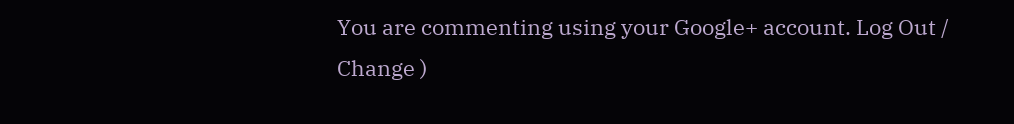You are commenting using your Google+ account. Log Out /  Change )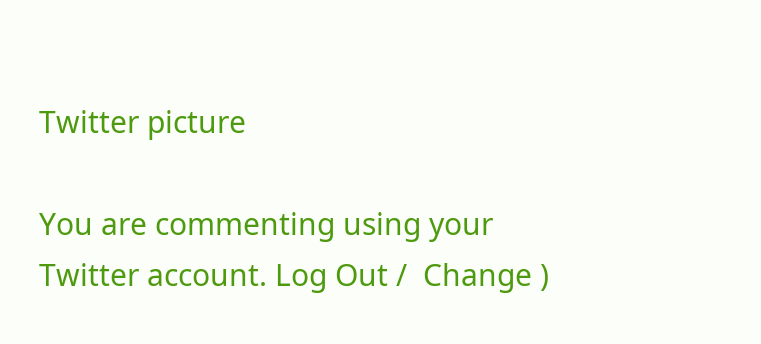Twitter picture

You are commenting using your Twitter account. Log Out /  Change )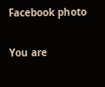Facebook photo

You are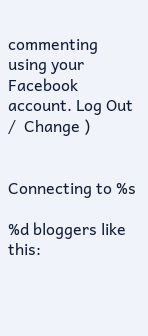commenting using your Facebook account. Log Out /  Change )


Connecting to %s

%d bloggers like this: